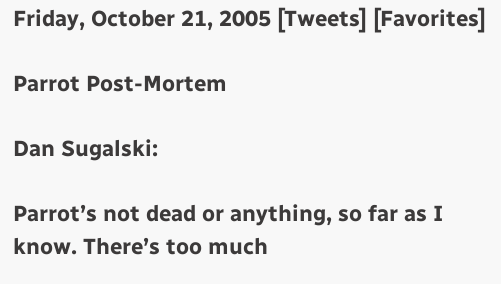Friday, October 21, 2005 [Tweets] [Favorites]

Parrot Post-Mortem

Dan Sugalski:

Parrot’s not dead or anything, so far as I know. There’s too much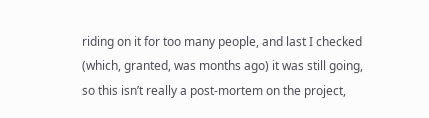riding on it for too many people, and last I checked (which, granted, was months ago) it was still going, so this isn’t really a post-mortem on the project,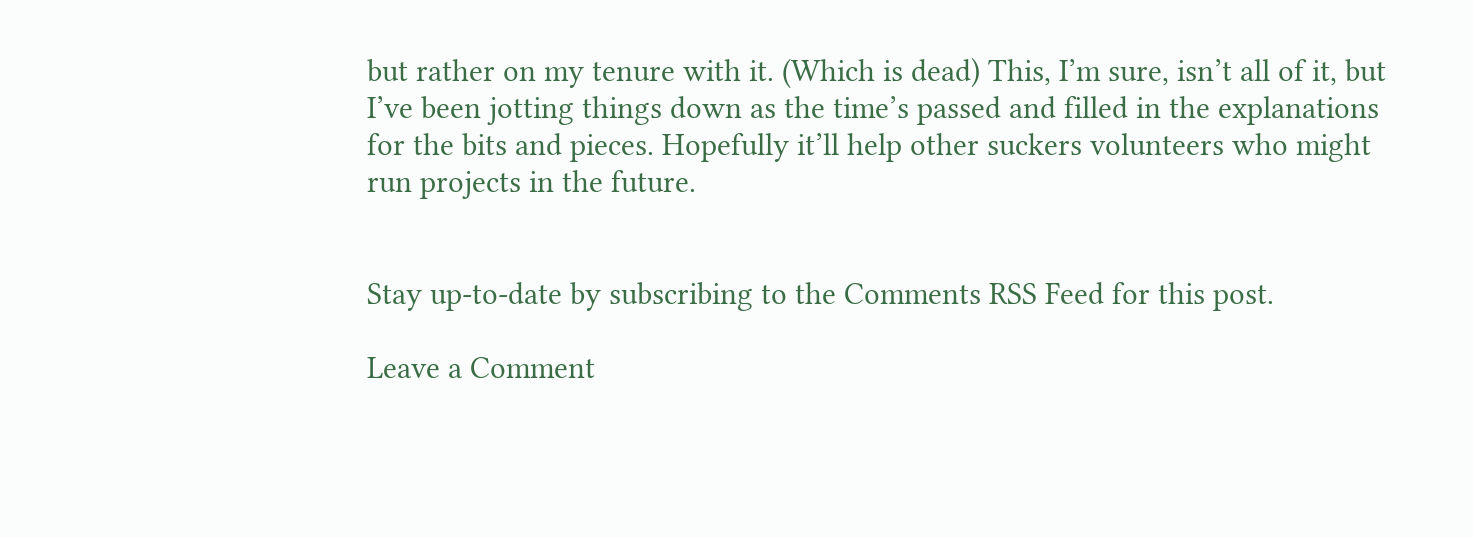but rather on my tenure with it. (Which is dead) This, I’m sure, isn’t all of it, but I’ve been jotting things down as the time’s passed and filled in the explanations for the bits and pieces. Hopefully it’ll help other suckers volunteers who might run projects in the future.


Stay up-to-date by subscribing to the Comments RSS Feed for this post.

Leave a Comment